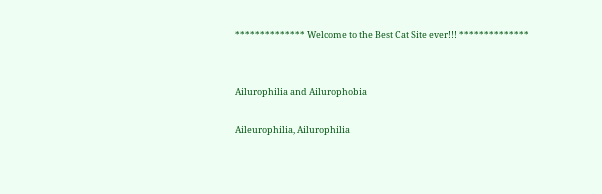************** Welcome to the Best Cat Site ever!!! **************


Ailurophilia and Ailurophobia

Aileurophilia, Ailurophilia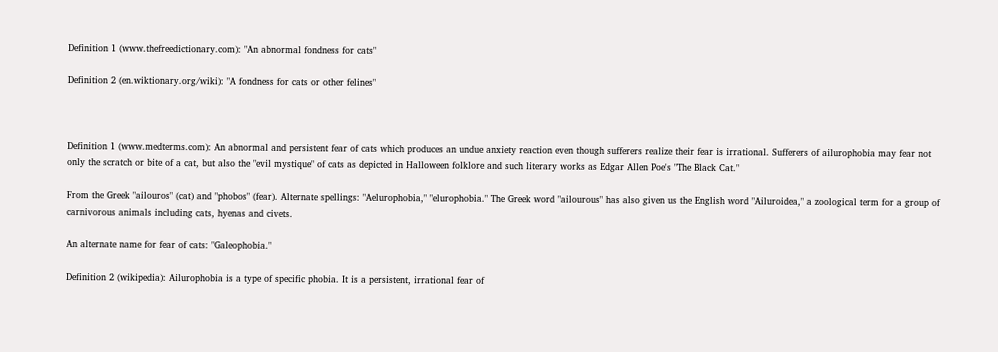Definition 1 (www.thefreedictionary.com): "An abnormal fondness for cats"

Definition 2 (en.wiktionary.org/wiki): "A fondness for cats or other felines"



Definition 1 (www.medterms.com): An abnormal and persistent fear of cats which produces an undue anxiety reaction even though sufferers realize their fear is irrational. Sufferers of ailurophobia may fear not only the scratch or bite of a cat, but also the "evil mystique" of cats as depicted in Halloween folklore and such literary works as Edgar Allen Poe's "The Black Cat."

From the Greek "ailouros" (cat) and "phobos" (fear). Alternate spellings: "Aelurophobia," "elurophobia." The Greek word "ailourous" has also given us the English word "Ailuroidea," a zoological term for a group of carnivorous animals including cats, hyenas and civets.

An alternate name for fear of cats: "Galeophobia."

Definition 2 (wikipedia): Ailurophobia is a type of specific phobia. It is a persistent, irrational fear of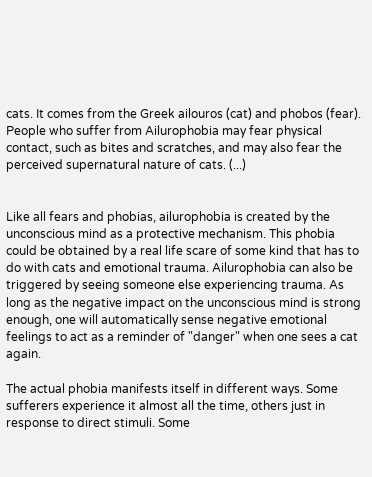cats. It comes from the Greek ailouros (cat) and phobos (fear). People who suffer from Ailurophobia may fear physical contact, such as bites and scratches, and may also fear the perceived supernatural nature of cats. (...)


Like all fears and phobias, ailurophobia is created by the unconscious mind as a protective mechanism. This phobia could be obtained by a real life scare of some kind that has to do with cats and emotional trauma. Ailurophobia can also be triggered by seeing someone else experiencing trauma. As long as the negative impact on the unconscious mind is strong enough, one will automatically sense negative emotional feelings to act as a reminder of "danger" when one sees a cat again.

The actual phobia manifests itself in different ways. Some sufferers experience it almost all the time, others just in response to direct stimuli. Some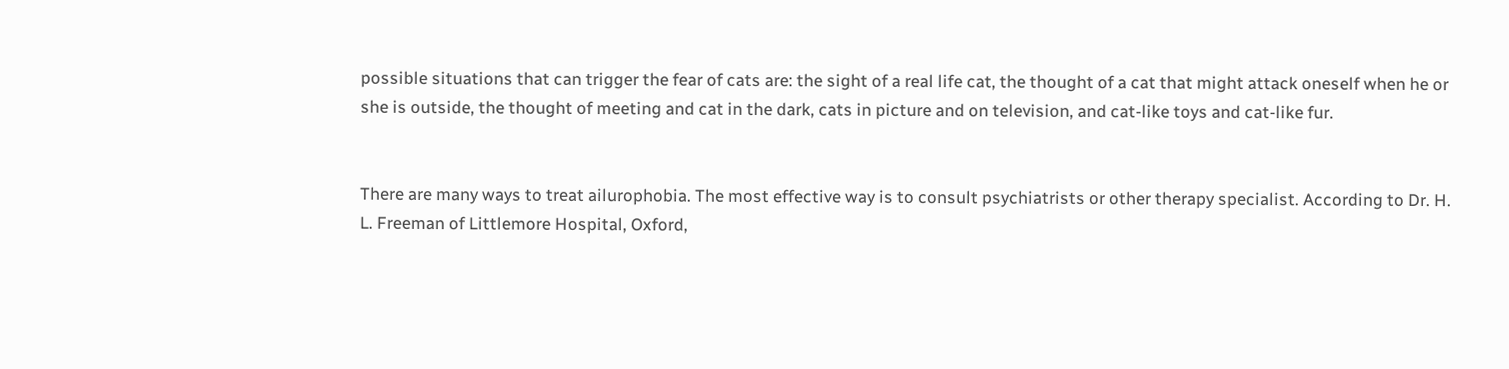possible situations that can trigger the fear of cats are: the sight of a real life cat, the thought of a cat that might attack oneself when he or she is outside, the thought of meeting and cat in the dark, cats in picture and on television, and cat-like toys and cat-like fur.


There are many ways to treat ailurophobia. The most effective way is to consult psychiatrists or other therapy specialist. According to Dr. H. L. Freeman of Littlemore Hospital, Oxford,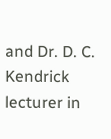and Dr. D. C. Kendrick lecturer in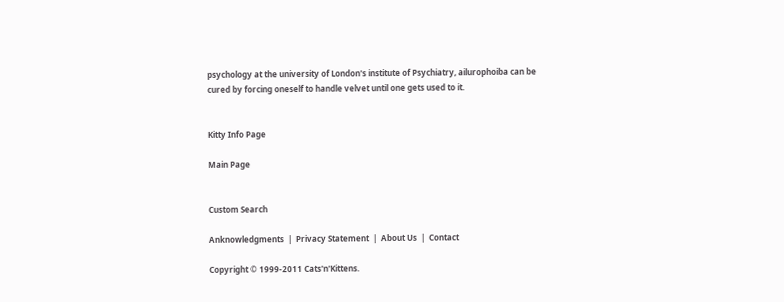psychology at the university of London's institute of Psychiatry, ailurophoiba can be cured by forcing oneself to handle velvet until one gets used to it.


Kitty Info Page

Main Page


Custom Search

Anknowledgments  |  Privacy Statement  |  About Us  |  Contact

Copyright © 1999-2011 Cats'n'Kittens.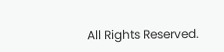All Rights Reserved.